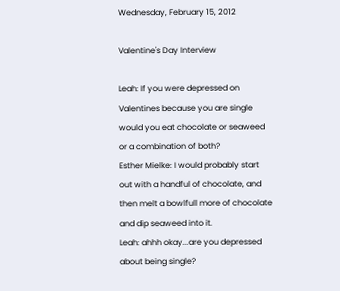Wednesday, February 15, 2012

Valentine's Day Interview

Leah: If you were depressed on Valentines because you are single would you eat chocolate or seaweed or a combination of both?
Esther Mielke: I would probably start out with a handful of chocolate, and then melt a bowlfull more of chocolate and dip seaweed into it.
Leah: ahhh okay...are you depressed about being single?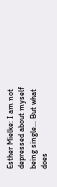Esther Mielke: I am not depressed about myself being single... But what does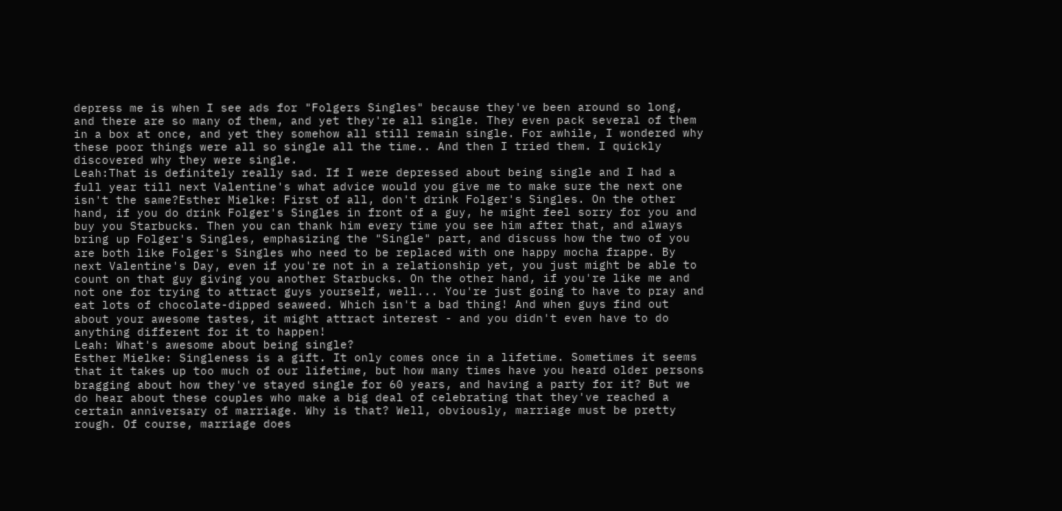depress me is when I see ads for "Folgers Singles" because they've been around so long, and there are so many of them, and yet they're all single. They even pack several of them in a box at once, and yet they somehow all still remain single. For awhile, I wondered why these poor things were all so single all the time.. And then I tried them. I quickly discovered why they were single.
Leah:That is definitely really sad. If I were depressed about being single and I had a full year till next Valentine's what advice would you give me to make sure the next one isn't the same?Esther Mielke: First of all, don't drink Folger's Singles. On the other hand, if you do drink Folger's Singles in front of a guy, he might feel sorry for you and buy you Starbucks. Then you can thank him every time you see him after that, and always bring up Folger's Singles, emphasizing the "Single" part, and discuss how the two of you are both like Folger's Singles who need to be replaced with one happy mocha frappe. By next Valentine's Day, even if you're not in a relationship yet, you just might be able to count on that guy giving you another Starbucks. On the other hand, if you're like me and not one for trying to attract guys yourself, well... You're just going to have to pray and eat lots of chocolate-dipped seaweed. Which isn't a bad thing! And when guys find out about your awesome tastes, it might attract interest - and you didn't even have to do anything different for it to happen!
Leah: What's awesome about being single?
Esther Mielke: Singleness is a gift. It only comes once in a lifetime. Sometimes it seems that it takes up too much of our lifetime, but how many times have you heard older persons bragging about how they've stayed single for 60 years, and having a party for it? But we do hear about these couples who make a big deal of celebrating that they've reached a certain anniversary of marriage. Why is that? Well, obviously, marriage must be pretty rough. Of course, marriage does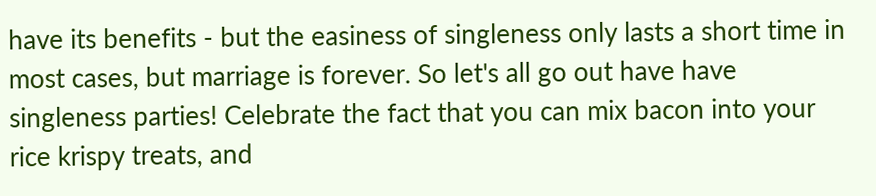have its benefits - but the easiness of singleness only lasts a short time in most cases, but marriage is forever. So let's all go out have have singleness parties! Celebrate the fact that you can mix bacon into your rice krispy treats, and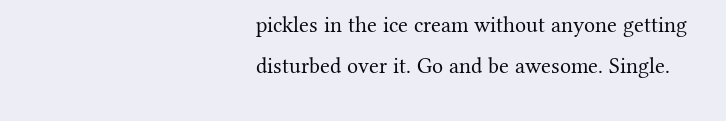pickles in the ice cream without anyone getting disturbed over it. Go and be awesome. Single.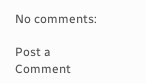No comments:

Post a Comment